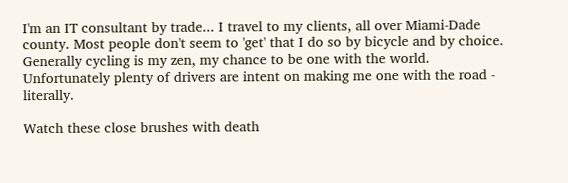I'm an IT consultant by trade... I travel to my clients, all over Miami-Dade county. Most people don't seem to 'get' that I do so by bicycle and by choice. Generally cycling is my zen, my chance to be one with the world. Unfortunately plenty of drivers are intent on making me one with the road - literally.

Watch these close brushes with death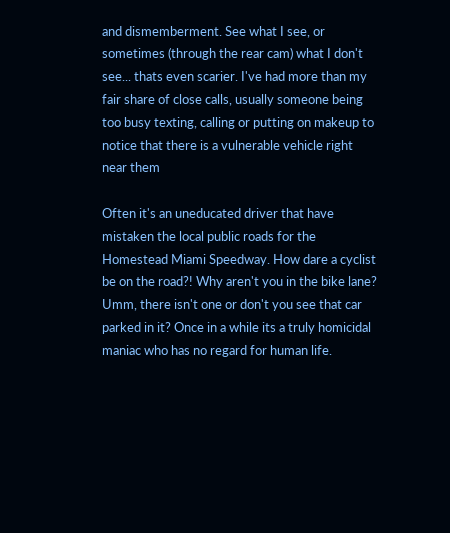and dismemberment. See what I see, or sometimes (through the rear cam) what I don't see... thats even scarier. I've had more than my fair share of close calls, usually someone being too busy texting, calling or putting on makeup to notice that there is a vulnerable vehicle right near them

Often it's an uneducated driver that have mistaken the local public roads for the Homestead Miami Speedway. How dare a cyclist be on the road?! Why aren't you in the bike lane? Umm, there isn't one or don't you see that car parked in it? Once in a while its a truly homicidal maniac who has no regard for human life.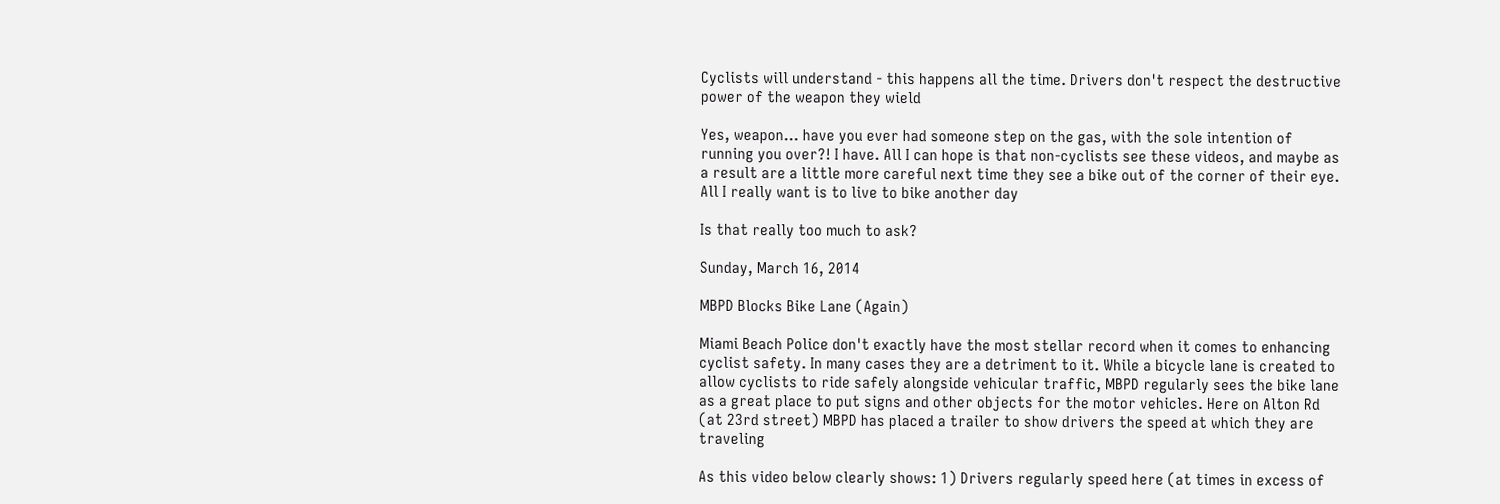Cyclists will understand - this happens all the time. Drivers don't respect the destructive power of the weapon they wield

Yes, weapon… have you ever had someone step on the gas, with the sole intention of running you over?! I have. All I can hope is that non-cyclists see these videos, and maybe as a result are a little more careful next time they see a bike out of the corner of their eye. All I really want is to live to bike another day

Is that really too much to ask?

Sunday, March 16, 2014

MBPD Blocks Bike Lane (Again)

Miami Beach Police don't exactly have the most stellar record when it comes to enhancing cyclist safety. In many cases they are a detriment to it. While a bicycle lane is created to allow cyclists to ride safely alongside vehicular traffic, MBPD regularly sees the bike lane as a great place to put signs and other objects for the motor vehicles. Here on Alton Rd (at 23rd street) MBPD has placed a trailer to show drivers the speed at which they are traveling

As this video below clearly shows: 1) Drivers regularly speed here (at times in excess of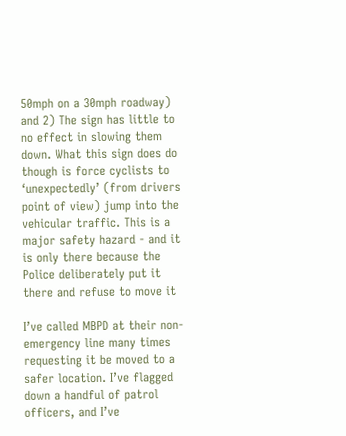50mph on a 30mph roadway) and 2) The sign has little to no effect in slowing them down. What this sign does do though is force cyclists to ‘unexpectedly’ (from drivers point of view) jump into the vehicular traffic. This is a major safety hazard - and it is only there because the Police deliberately put it there and refuse to move it

I’ve called MBPD at their non-emergency line many times requesting it be moved to a safer location. I’ve flagged down a handful of patrol officers, and I’ve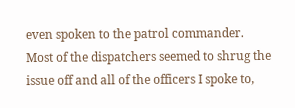even spoken to the patrol commander. Most of the dispatchers seemed to shrug the issue off and all of the officers I spoke to,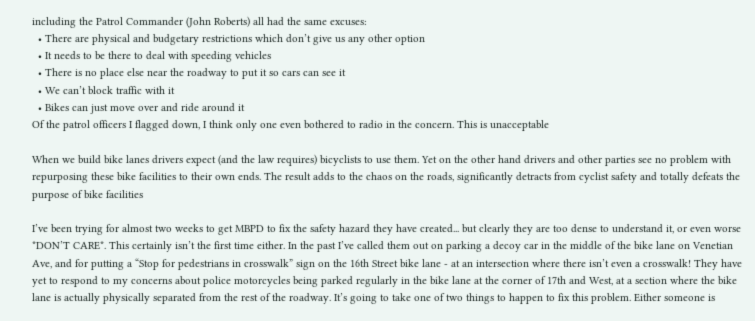including the Patrol Commander (John Roberts) all had the same excuses:
  • There are physical and budgetary restrictions which don’t give us any other option
  • It needs to be there to deal with speeding vehicles
  • There is no place else near the roadway to put it so cars can see it
  • We can’t block traffic with it
  • Bikes can just move over and ride around it
Of the patrol officers I flagged down, I think only one even bothered to radio in the concern. This is unacceptable

When we build bike lanes drivers expect (and the law requires) bicyclists to use them. Yet on the other hand drivers and other parties see no problem with repurposing these bike facilities to their own ends. The result adds to the chaos on the roads, significantly detracts from cyclist safety and totally defeats the purpose of bike facilities

I’ve been trying for almost two weeks to get MBPD to fix the safety hazard they have created... but clearly they are too dense to understand it, or even worse *DON’T CARE*. This certainly isn’t the first time either. In the past I’ve called them out on parking a decoy car in the middle of the bike lane on Venetian Ave, and for putting a “Stop for pedestrians in crosswalk” sign on the 16th Street bike lane - at an intersection where there isn’t even a crosswalk! They have yet to respond to my concerns about police motorcycles being parked regularly in the bike lane at the corner of 17th and West, at a section where the bike lane is actually physically separated from the rest of the roadway. It’s going to take one of two things to happen to fix this problem. Either someone is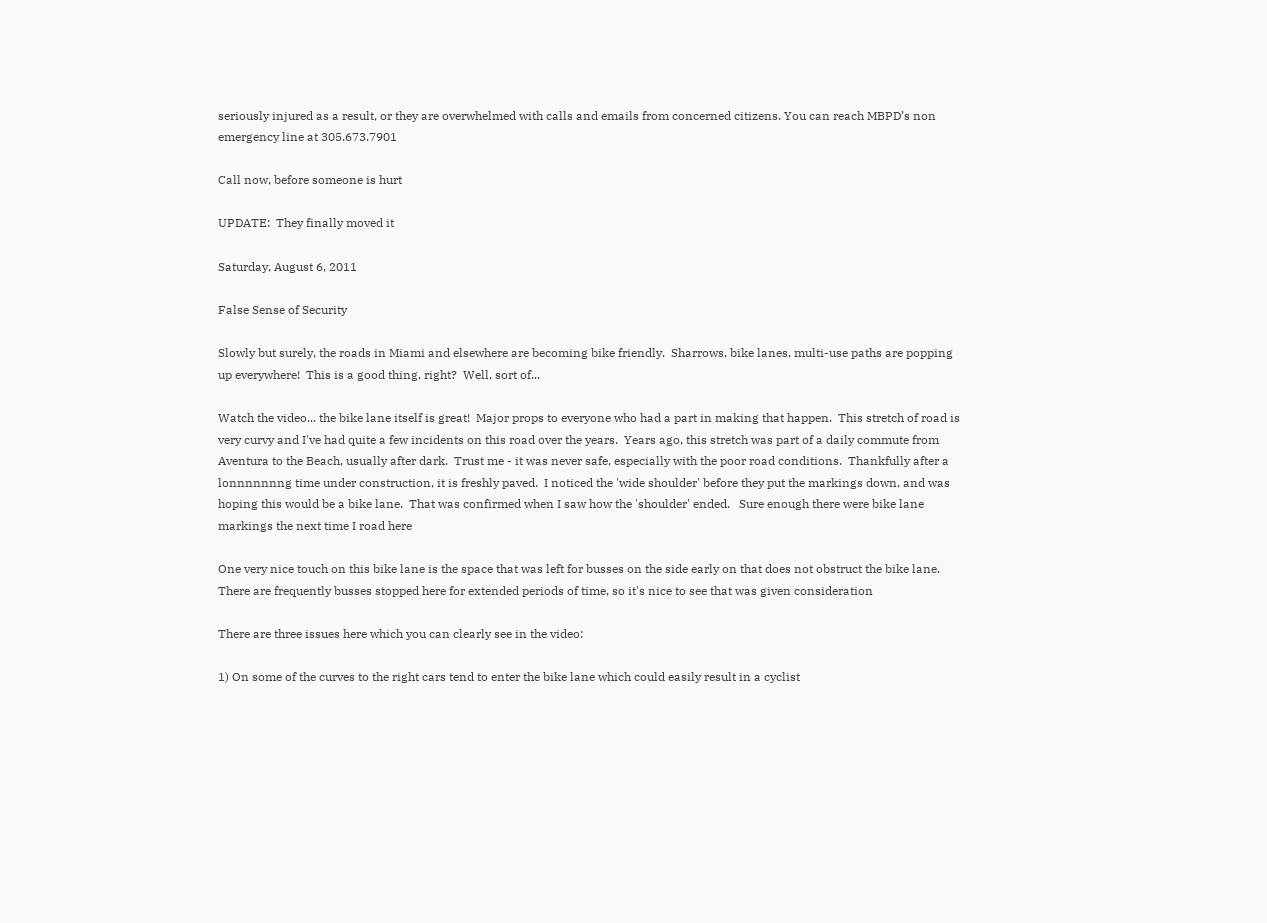seriously injured as a result, or they are overwhelmed with calls and emails from concerned citizens. You can reach MBPD’s non emergency line at 305.673.7901

Call now, before someone is hurt

UPDATE:  They finally moved it

Saturday, August 6, 2011

False Sense of Security

Slowly but surely, the roads in Miami and elsewhere are becoming bike friendly.  Sharrows, bike lanes, multi-use paths are popping up everywhere!  This is a good thing, right?  Well, sort of...

Watch the video... the bike lane itself is great!  Major props to everyone who had a part in making that happen.  This stretch of road is very curvy and I've had quite a few incidents on this road over the years.  Years ago, this stretch was part of a daily commute from Aventura to the Beach, usually after dark.  Trust me - it was never safe, especially with the poor road conditions.  Thankfully after a lonnnnnnng time under construction, it is freshly paved.  I noticed the 'wide shoulder' before they put the markings down, and was hoping this would be a bike lane.  That was confirmed when I saw how the 'shoulder' ended.   Sure enough there were bike lane markings the next time I road here

One very nice touch on this bike lane is the space that was left for busses on the side early on that does not obstruct the bike lane.  There are frequently busses stopped here for extended periods of time, so it's nice to see that was given consideration

There are three issues here which you can clearly see in the video:

1) On some of the curves to the right cars tend to enter the bike lane which could easily result in a cyclist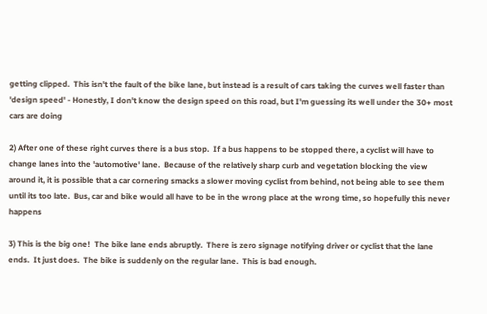getting clipped.  This isn't the fault of the bike lane, but instead is a result of cars taking the curves well faster than 'design speed' - Honestly, I don't know the design speed on this road, but I'm guessing its well under the 30+ most cars are doing

2) After one of these right curves there is a bus stop.  If a bus happens to be stopped there, a cyclist will have to change lanes into the 'automotive' lane.  Because of the relatively sharp curb and vegetation blocking the view around it, it is possible that a car cornering smacks a slower moving cyclist from behind, not being able to see them until its too late.  Bus, car and bike would all have to be in the wrong place at the wrong time, so hopefully this never happens

3) This is the big one!  The bike lane ends abruptly.  There is zero signage notifying driver or cyclist that the lane ends.  It just does.  The bike is suddenly on the regular lane.  This is bad enough.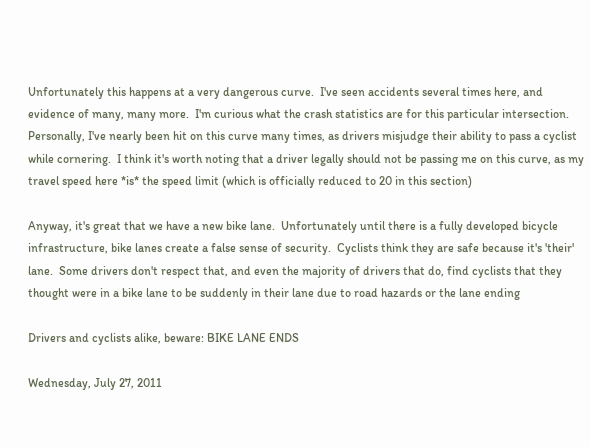Unfortunately this happens at a very dangerous curve.  I've seen accidents several times here, and evidence of many, many more.  I'm curious what the crash statistics are for this particular intersection.  Personally, I've nearly been hit on this curve many times, as drivers misjudge their ability to pass a cyclist while cornering.  I think it's worth noting that a driver legally should not be passing me on this curve, as my travel speed here *is* the speed limit (which is officially reduced to 20 in this section)

Anyway, it's great that we have a new bike lane.  Unfortunately until there is a fully developed bicycle infrastructure, bike lanes create a false sense of security.  Cyclists think they are safe because it's 'their' lane.  Some drivers don't respect that, and even the majority of drivers that do, find cyclists that they thought were in a bike lane to be suddenly in their lane due to road hazards or the lane ending

Drivers and cyclists alike, beware: BIKE LANE ENDS

Wednesday, July 27, 2011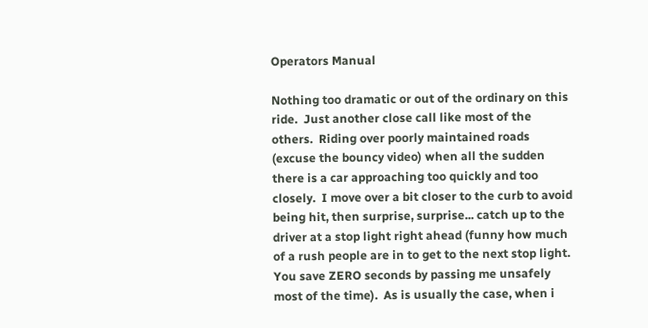Operators Manual

Nothing too dramatic or out of the ordinary on this ride.  Just another close call like most of the others.  Riding over poorly maintained roads (excuse the bouncy video) when all the sudden there is a car approaching too quickly and too closely.  I move over a bit closer to the curb to avoid being hit, then surprise, surprise... catch up to the driver at a stop light right ahead (funny how much of a rush people are in to get to the next stop light.  You save ZERO seconds by passing me unsafely most of the time).  As is usually the case, when i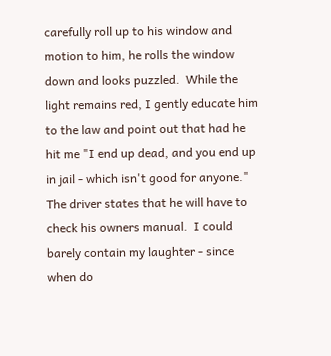carefully roll up to his window and motion to him, he rolls the window down and looks puzzled.  While the light remains red, I gently educate him to the law and point out that had he hit me "I end up dead, and you end up in jail - which isn't good for anyone."  The driver states that he will have to check his owners manual.  I could barely contain my laughter - since when do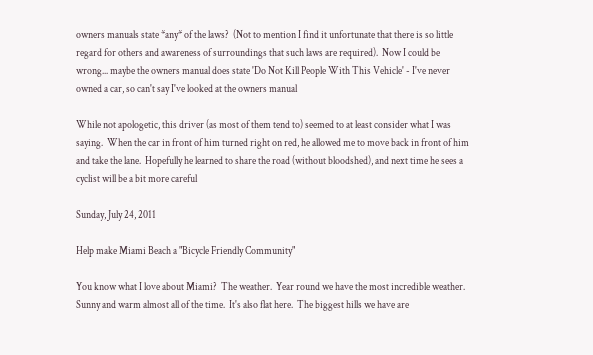owners manuals state *any* of the laws?  (Not to mention I find it unfortunate that there is so little regard for others and awareness of surroundings that such laws are required).  Now I could be wrong... maybe the owners manual does state 'Do Not Kill People With This Vehicle' - I've never owned a car, so can't say I've looked at the owners manual

While not apologetic, this driver (as most of them tend to) seemed to at least consider what I was saying.  When the car in front of him turned right on red, he allowed me to move back in front of him and take the lane.  Hopefully he learned to share the road (without bloodshed), and next time he sees a cyclist will be a bit more careful

Sunday, July 24, 2011

Help make Miami Beach a "Bicycle Friendly Community"

You know what I love about Miami?  The weather.  Year round we have the most incredible weather.  Sunny and warm almost all of the time.  It's also flat here.  The biggest hills we have are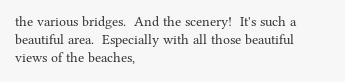the various bridges.  And the scenery!  It's such a beautiful area.  Especially with all those beautiful views of the beaches,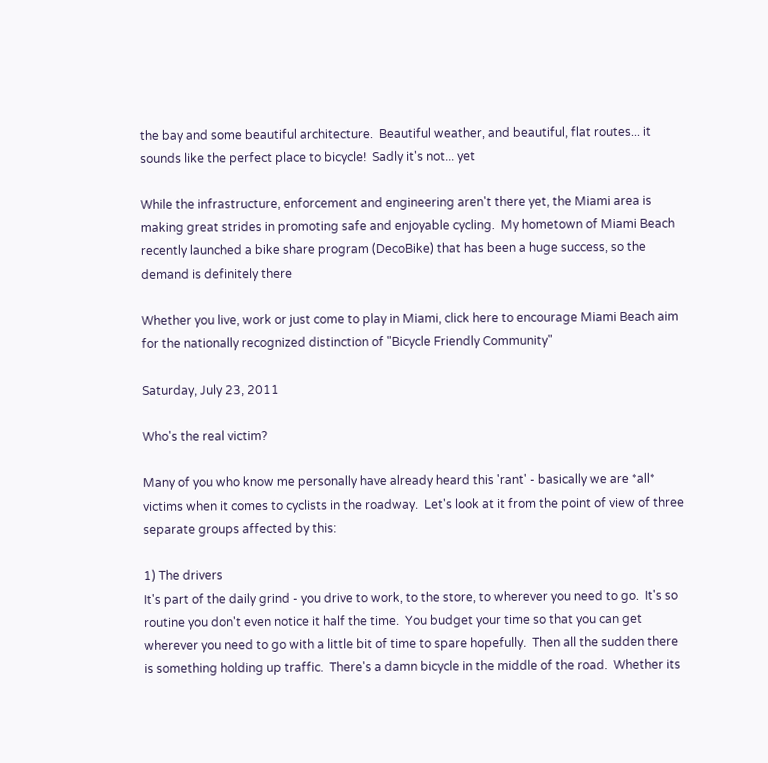the bay and some beautiful architecture.  Beautiful weather, and beautiful, flat routes... it sounds like the perfect place to bicycle!  Sadly it's not... yet

While the infrastructure, enforcement and engineering aren't there yet, the Miami area is making great strides in promoting safe and enjoyable cycling.  My hometown of Miami Beach recently launched a bike share program (DecoBike) that has been a huge success, so the demand is definitely there

Whether you live, work or just come to play in Miami, click here to encourage Miami Beach aim for the nationally recognized distinction of "Bicycle Friendly Community"

Saturday, July 23, 2011

Who's the real victim?

Many of you who know me personally have already heard this 'rant' - basically we are *all* victims when it comes to cyclists in the roadway.  Let's look at it from the point of view of three separate groups affected by this:

1) The drivers
It's part of the daily grind - you drive to work, to the store, to wherever you need to go.  It's so routine you don't even notice it half the time.  You budget your time so that you can get wherever you need to go with a little bit of time to spare hopefully.  Then all the sudden there is something holding up traffic.  There's a damn bicycle in the middle of the road.  Whether its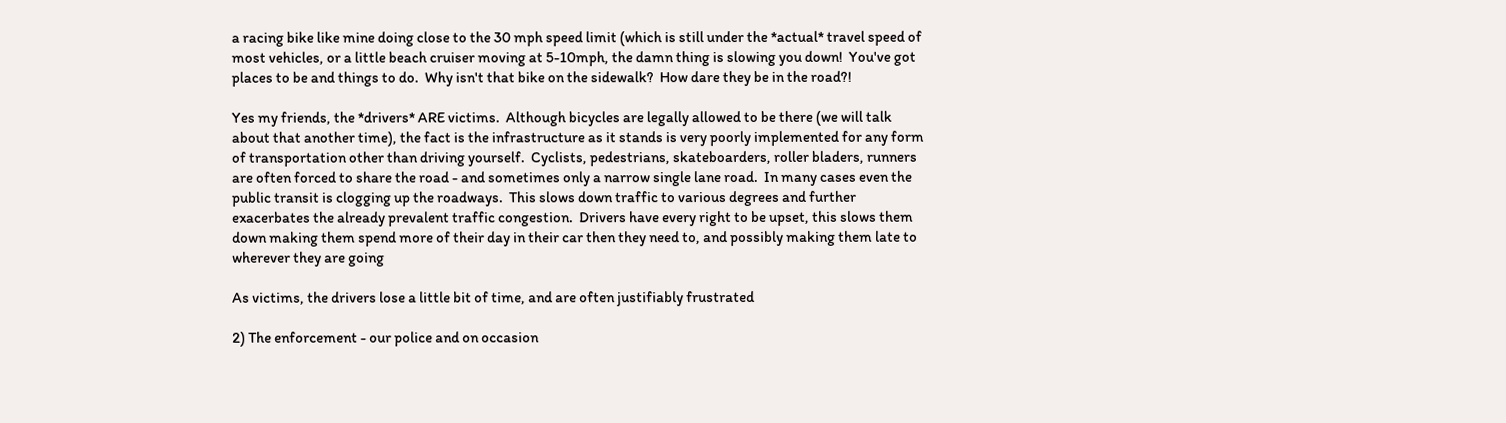a racing bike like mine doing close to the 30 mph speed limit (which is still under the *actual* travel speed of most vehicles, or a little beach cruiser moving at 5-10mph, the damn thing is slowing you down!  You've got places to be and things to do.  Why isn't that bike on the sidewalk?  How dare they be in the road?!

Yes my friends, the *drivers* ARE victims.  Although bicycles are legally allowed to be there (we will talk about that another time), the fact is the infrastructure as it stands is very poorly implemented for any form of transportation other than driving yourself.  Cyclists, pedestrians, skateboarders, roller bladers, runners are often forced to share the road - and sometimes only a narrow single lane road.  In many cases even the public transit is clogging up the roadways.  This slows down traffic to various degrees and further exacerbates the already prevalent traffic congestion.  Drivers have every right to be upset, this slows them down making them spend more of their day in their car then they need to, and possibly making them late to wherever they are going

As victims, the drivers lose a little bit of time, and are often justifiably frustrated

2) The enforcement - our police and on occasion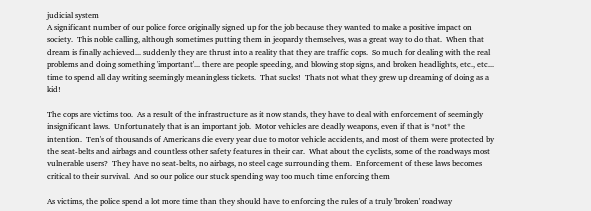judicial system
A significant number of our police force originally signed up for the job because they wanted to make a positive impact on society.  This noble calling, although sometimes putting them in jeopardy themselves, was a great way to do that.  When that dream is finally achieved... suddenly they are thrust into a reality that they are traffic cops.  So much for dealing with the real problems and doing something 'important'... there are people speeding, and blowing stop signs, and broken headlights, etc., etc... time to spend all day writing seemingly meaningless tickets.  That sucks!  Thats not what they grew up dreaming of doing as a kid!

The cops are victims too.  As a result of the infrastructure as it now stands, they have to deal with enforcement of seemingly insignificant laws.  Unfortunately that is an important job.  Motor vehicles are deadly weapons, even if that is *not* the intention.  Ten's of thousands of Americans die every year due to motor vehicle accidents, and most of them were protected by the seat-belts and airbags and countless other safety features in their car.  What about the cyclists, some of the roadways most vulnerable users?  They have no seat-belts, no airbags, no steel cage surrounding them.  Enforcement of these laws becomes critical to their survival.  And so our police our stuck spending way too much time enforcing them

As victims, the police spend a lot more time than they should have to enforcing the rules of a truly 'broken' roadway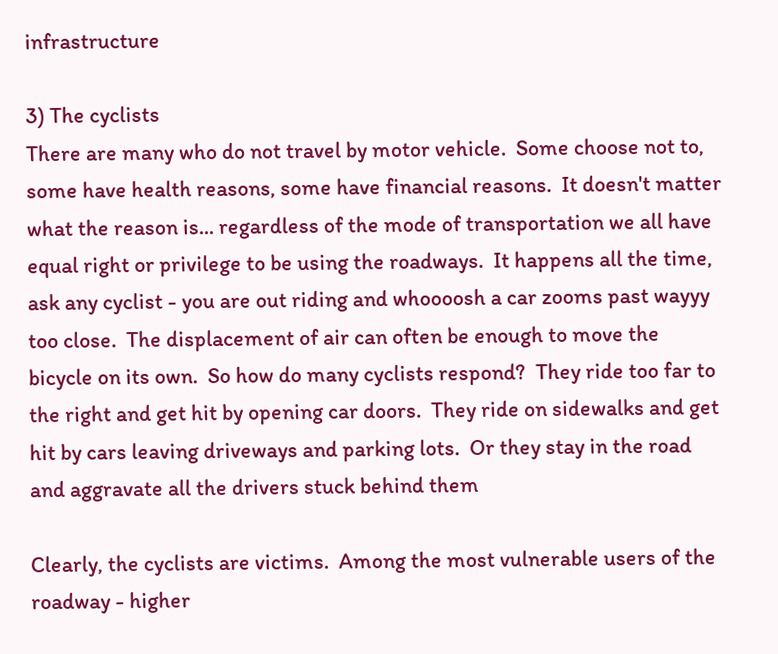infrastructure

3) The cyclists
There are many who do not travel by motor vehicle.  Some choose not to, some have health reasons, some have financial reasons.  It doesn't matter what the reason is... regardless of the mode of transportation we all have equal right or privilege to be using the roadways.  It happens all the time, ask any cyclist - you are out riding and whoooosh a car zooms past wayyy too close.  The displacement of air can often be enough to move the bicycle on its own.  So how do many cyclists respond?  They ride too far to the right and get hit by opening car doors.  They ride on sidewalks and get hit by cars leaving driveways and parking lots.  Or they stay in the road and aggravate all the drivers stuck behind them

Clearly, the cyclists are victims.  Among the most vulnerable users of the roadway - higher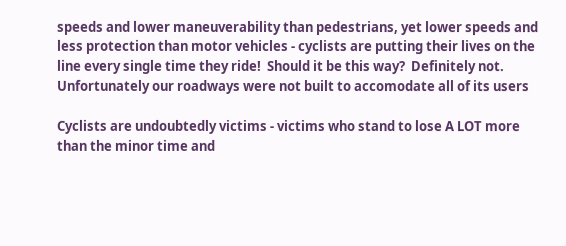speeds and lower maneuverability than pedestrians, yet lower speeds and less protection than motor vehicles - cyclists are putting their lives on the line every single time they ride!  Should it be this way?  Definitely not.  Unfortunately our roadways were not built to accomodate all of its users

Cyclists are undoubtedly victims - victims who stand to lose A LOT more than the minor time and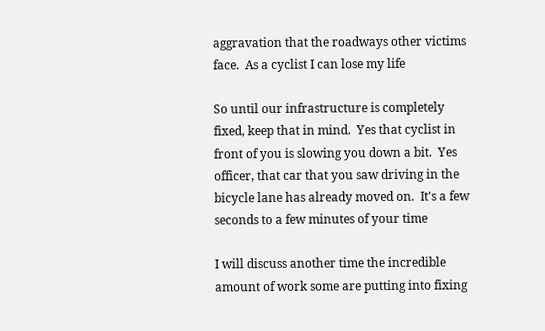aggravation that the roadways other victims face.  As a cyclist I can lose my life

So until our infrastructure is completely fixed, keep that in mind.  Yes that cyclist in front of you is slowing you down a bit.  Yes officer, that car that you saw driving in the bicycle lane has already moved on.  It's a few seconds to a few minutes of your time

I will discuss another time the incredible amount of work some are putting into fixing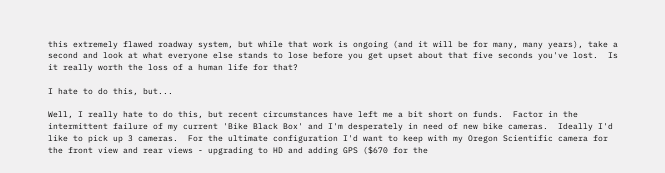this extremely flawed roadway system, but while that work is ongoing (and it will be for many, many years), take a second and look at what everyone else stands to lose before you get upset about that five seconds you've lost.  Is it really worth the loss of a human life for that?

I hate to do this, but...

Well, I really hate to do this, but recent circumstances have left me a bit short on funds.  Factor in the intermittent failure of my current 'Bike Black Box' and I'm desperately in need of new bike cameras.  Ideally I'd like to pick up 3 cameras.  For the ultimate configuration I'd want to keep with my Oregon Scientific camera for the front view and rear views - upgrading to HD and adding GPS ($670 for the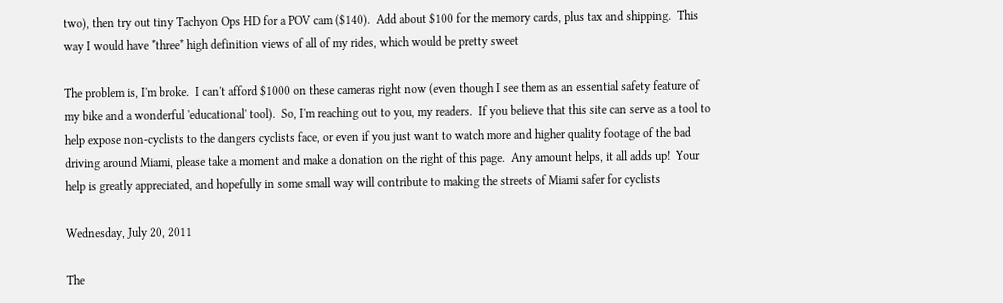two), then try out tiny Tachyon Ops HD for a POV cam ($140).  Add about $100 for the memory cards, plus tax and shipping.  This way I would have *three* high definition views of all of my rides, which would be pretty sweet

The problem is, I'm broke.  I can't afford $1000 on these cameras right now (even though I see them as an essential safety feature of my bike and a wonderful 'educational' tool).  So, I'm reaching out to you, my readers.  If you believe that this site can serve as a tool to help expose non-cyclists to the dangers cyclists face, or even if you just want to watch more and higher quality footage of the bad driving around Miami, please take a moment and make a donation on the right of this page.  Any amount helps, it all adds up!  Your help is greatly appreciated, and hopefully in some small way will contribute to making the streets of Miami safer for cyclists

Wednesday, July 20, 2011

The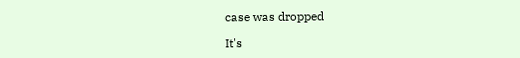case was dropped

It's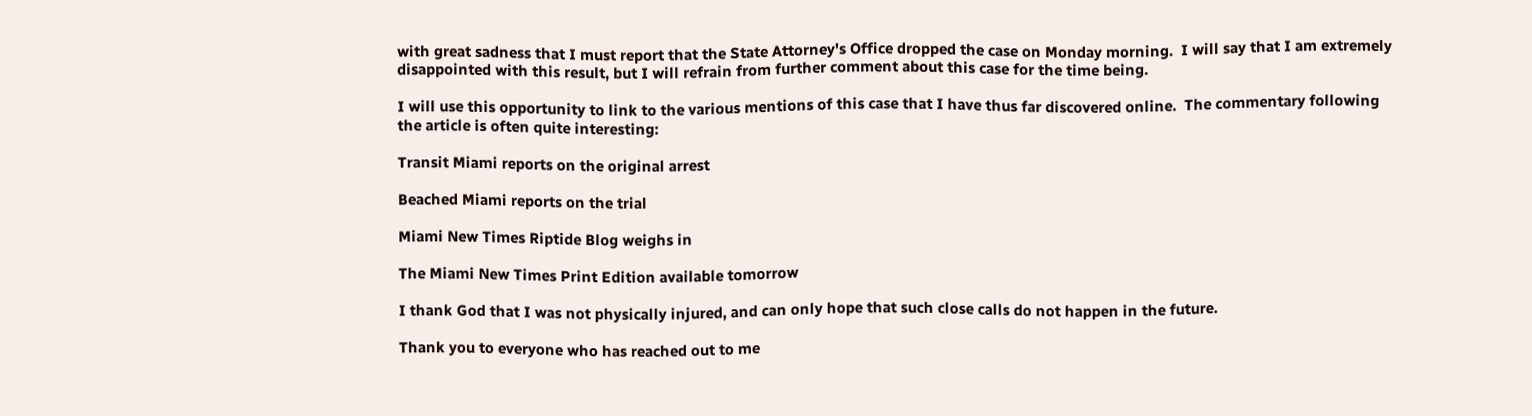with great sadness that I must report that the State Attorney's Office dropped the case on Monday morning.  I will say that I am extremely disappointed with this result, but I will refrain from further comment about this case for the time being.

I will use this opportunity to link to the various mentions of this case that I have thus far discovered online.  The commentary following the article is often quite interesting:

Transit Miami reports on the original arrest

Beached Miami reports on the trial

Miami New Times Riptide Blog weighs in

The Miami New Times Print Edition available tomorrow

I thank God that I was not physically injured, and can only hope that such close calls do not happen in the future.

Thank you to everyone who has reached out to me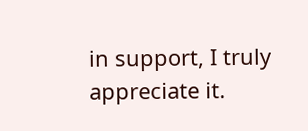in support, I truly appreciate it.